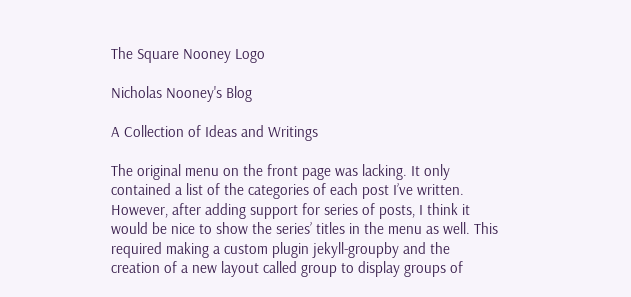The Square Nooney Logo

Nicholas Nooney's Blog

A Collection of Ideas and Writings

The original menu on the front page was lacking. It only contained a list of the categories of each post I’ve written. However, after adding support for series of posts, I think it would be nice to show the series’ titles in the menu as well. This required making a custom plugin jekyll-groupby and the creation of a new layout called group to display groups of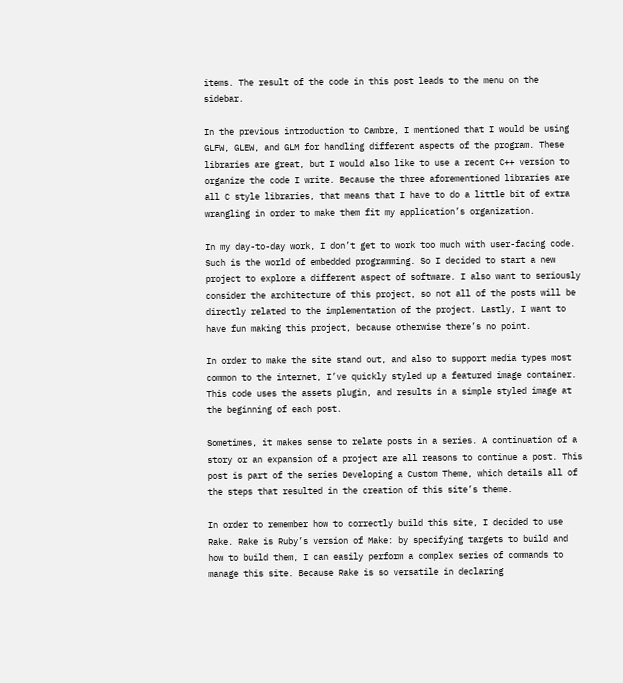items. The result of the code in this post leads to the menu on the sidebar.

In the previous introduction to Cambre, I mentioned that I would be using GLFW, GLEW, and GLM for handling different aspects of the program. These libraries are great, but I would also like to use a recent C++ version to organize the code I write. Because the three aforementioned libraries are all C style libraries, that means that I have to do a little bit of extra wrangling in order to make them fit my application’s organization.

In my day-to-day work, I don’t get to work too much with user-facing code. Such is the world of embedded programming. So I decided to start a new project to explore a different aspect of software. I also want to seriously consider the architecture of this project, so not all of the posts will be directly related to the implementation of the project. Lastly, I want to have fun making this project, because otherwise there’s no point.

In order to make the site stand out, and also to support media types most common to the internet, I’ve quickly styled up a featured image container. This code uses the assets plugin, and results in a simple styled image at the beginning of each post.

Sometimes, it makes sense to relate posts in a series. A continuation of a story or an expansion of a project are all reasons to continue a post. This post is part of the series Developing a Custom Theme, which details all of the steps that resulted in the creation of this site’s theme.

In order to remember how to correctly build this site, I decided to use Rake. Rake is Ruby’s version of Make: by specifying targets to build and how to build them, I can easily perform a complex series of commands to manage this site. Because Rake is so versatile in declaring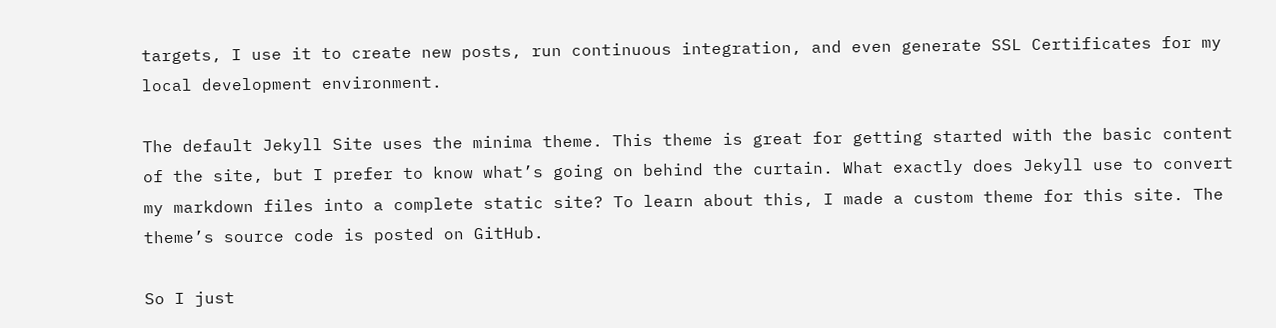targets, I use it to create new posts, run continuous integration, and even generate SSL Certificates for my local development environment.

The default Jekyll Site uses the minima theme. This theme is great for getting started with the basic content of the site, but I prefer to know what’s going on behind the curtain. What exactly does Jekyll use to convert my markdown files into a complete static site? To learn about this, I made a custom theme for this site. The theme’s source code is posted on GitHub.

So I just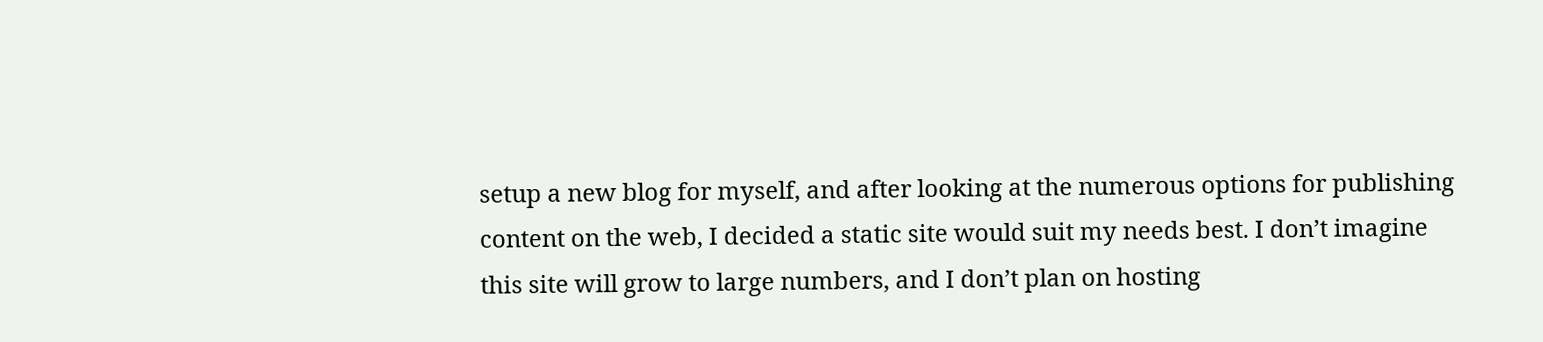setup a new blog for myself, and after looking at the numerous options for publishing content on the web, I decided a static site would suit my needs best. I don’t imagine this site will grow to large numbers, and I don’t plan on hosting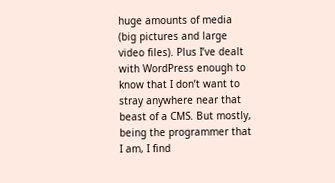huge amounts of media (big pictures and large video files). Plus I’ve dealt with WordPress enough to know that I don’t want to stray anywhere near that beast of a CMS. But mostly, being the programmer that I am, I find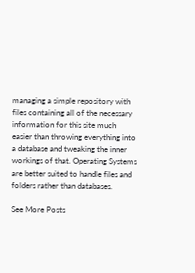managing a simple repository with files containing all of the necessary information for this site much easier than throwing everything into a database and tweaking the inner workings of that. Operating Systems are better suited to handle files and folders rather than databases.

See More Posts